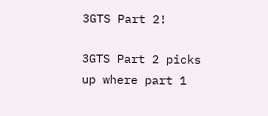3GTS Part 2!

3GTS Part 2 picks up where part 1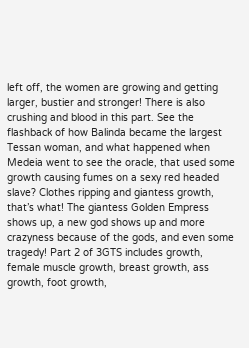left off, the women are growing and getting larger, bustier and stronger! There is also crushing and blood in this part. See the flashback of how Balinda became the largest Tessan woman, and what happened when Medeia went to see the oracle, that used some growth causing fumes on a sexy red headed slave? Clothes ripping and giantess growth, that’s what! The giantess Golden Empress shows up, a new god shows up and more crazyness because of the gods, and even some tragedy! Part 2 of 3GTS includes growth, female muscle growth, breast growth, ass growth, foot growth,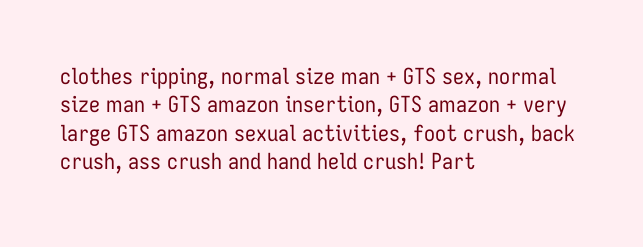clothes ripping, normal size man + GTS sex, normal size man + GTS amazon insertion, GTS amazon + very large GTS amazon sexual activities, foot crush, back crush, ass crush and hand held crush! Part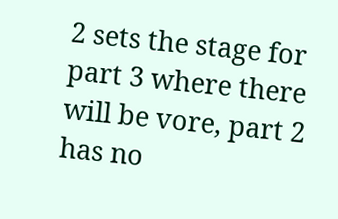2 sets the stage for part 3 where there will be vore, part 2 has no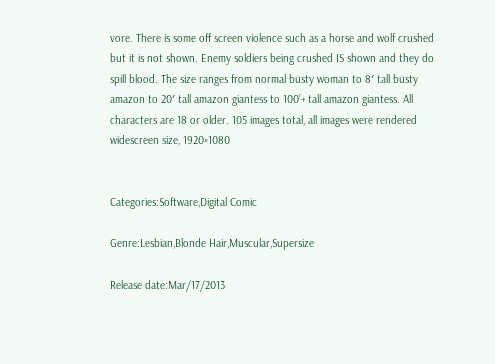vore. There is some off screen violence such as a horse and wolf crushed but it is not shown. Enemy soldiers being crushed IS shown and they do spill blood. The size ranges from normal busty woman to 8′ tall busty amazon to 20′ tall amazon giantess to 100’+ tall amazon giantess. All characters are 18 or older. 105 images total, all images were rendered widescreen size, 1920×1080


Categories:Software,Digital Comic

Genre:Lesbian,Blonde Hair,Muscular,Supersize

Release date:Mar/17/2013